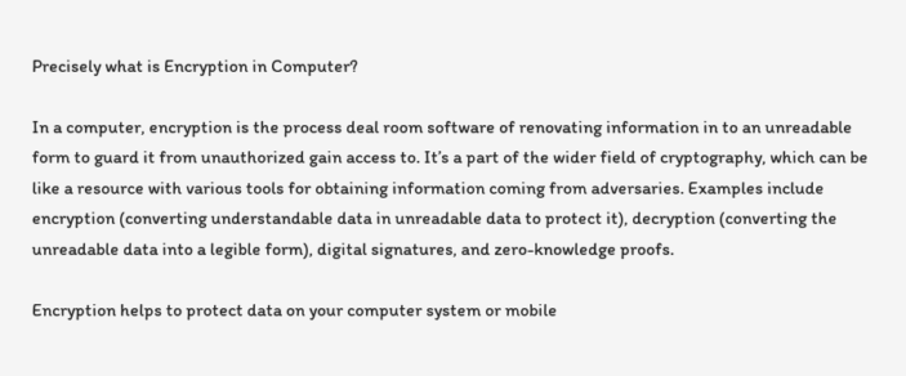Precisely what is Encryption in Computer?

In a computer, encryption is the process deal room software of renovating information in to an unreadable form to guard it from unauthorized gain access to. It’s a part of the wider field of cryptography, which can be like a resource with various tools for obtaining information coming from adversaries. Examples include encryption (converting understandable data in unreadable data to protect it), decryption (converting the unreadable data into a legible form), digital signatures, and zero-knowledge proofs.

Encryption helps to protect data on your computer system or mobile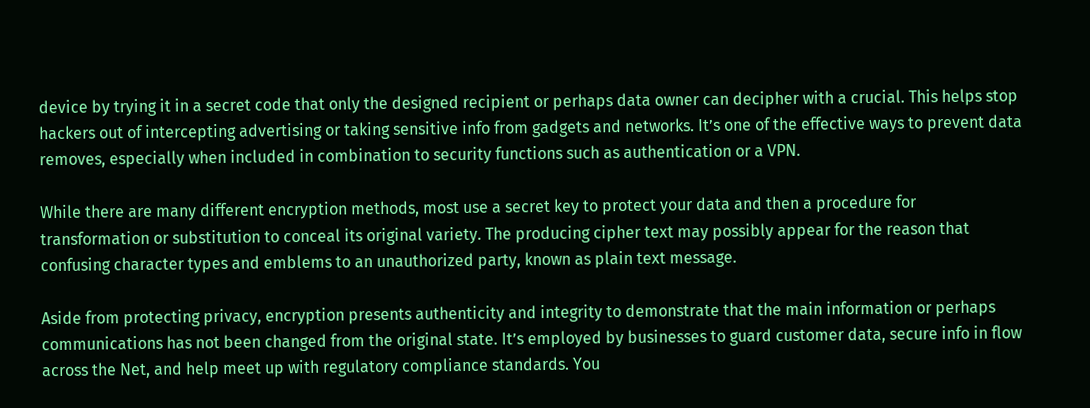device by trying it in a secret code that only the designed recipient or perhaps data owner can decipher with a crucial. This helps stop hackers out of intercepting advertising or taking sensitive info from gadgets and networks. It’s one of the effective ways to prevent data removes, especially when included in combination to security functions such as authentication or a VPN.

While there are many different encryption methods, most use a secret key to protect your data and then a procedure for transformation or substitution to conceal its original variety. The producing cipher text may possibly appear for the reason that confusing character types and emblems to an unauthorized party, known as plain text message.

Aside from protecting privacy, encryption presents authenticity and integrity to demonstrate that the main information or perhaps communications has not been changed from the original state. It’s employed by businesses to guard customer data, secure info in flow across the Net, and help meet up with regulatory compliance standards. You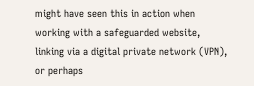might have seen this in action when working with a safeguarded website, linking via a digital private network (VPN), or perhaps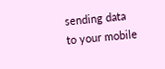sending data to your mobile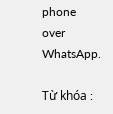phone over WhatsApp.

Từ khóa :